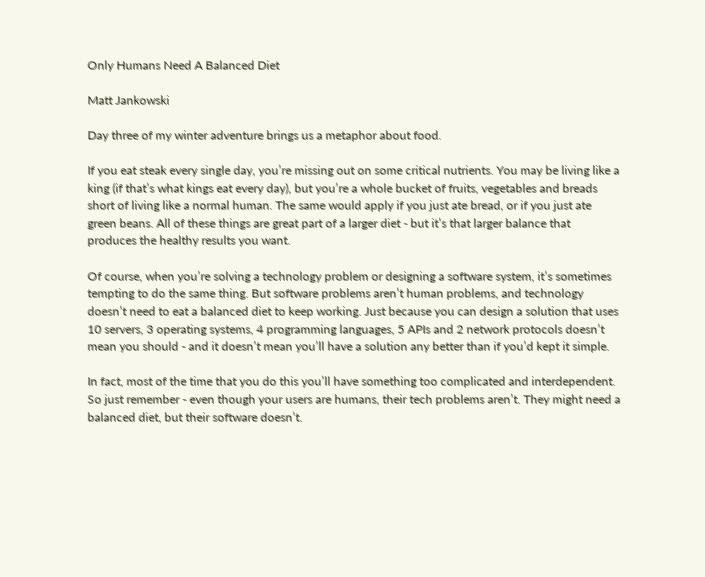Only Humans Need A Balanced Diet

Matt Jankowski

Day three of my winter adventure brings us a metaphor about food.

If you eat steak every single day, you’re missing out on some critical nutrients. You may be living like a king (if that’s what kings eat every day), but you’re a whole bucket of fruits, vegetables and breads short of living like a normal human. The same would apply if you just ate bread, or if you just ate green beans. All of these things are great part of a larger diet - but it’s that larger balance that produces the healthy results you want.

Of course, when you’re solving a technology problem or designing a software system, it’s sometimes tempting to do the same thing. But software problems aren’t human problems, and technology doesn’t need to eat a balanced diet to keep working. Just because you can design a solution that uses 10 servers, 3 operating systems, 4 programming languages, 5 APIs and 2 network protocols doesn’t mean you should - and it doesn’t mean you’ll have a solution any better than if you’d kept it simple.

In fact, most of the time that you do this you’ll have something too complicated and interdependent. So just remember - even though your users are humans, their tech problems aren’t. They might need a balanced diet, but their software doesn’t.